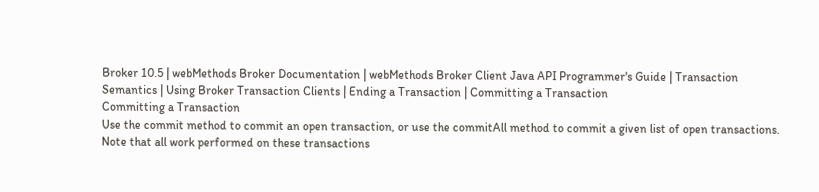Broker 10.5 | webMethods Broker Documentation | webMethods Broker Client Java API Programmer's Guide | Transaction Semantics | Using Broker Transaction Clients | Ending a Transaction | Committing a Transaction
Committing a Transaction
Use the commit method to commit an open transaction, or use the commitAll method to commit a given list of open transactions.
Note that all work performed on these transactions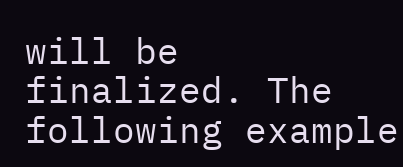will be finalized. The following example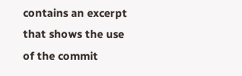contains an excerpt that shows the use of the commit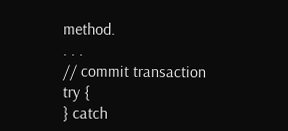method.
. . .
// commit transaction
try {
} catch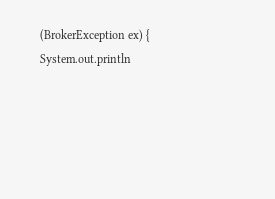(BrokerException ex) {
System.out.println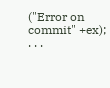("Error on commit" +ex);
. . .